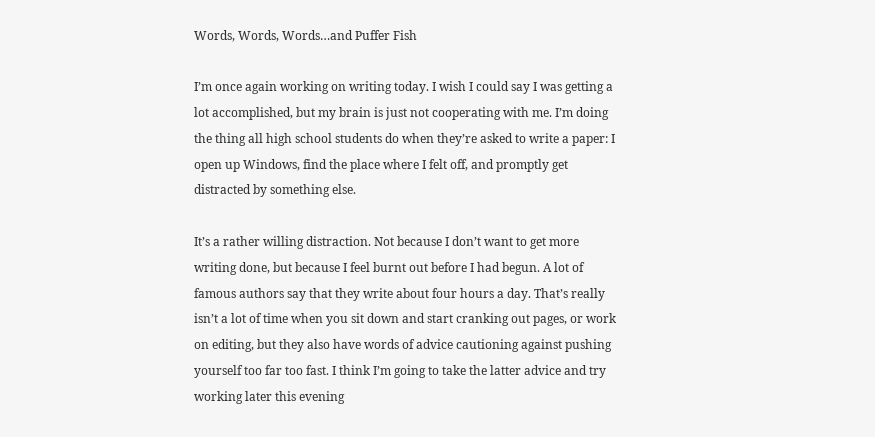Words, Words, Words…and Puffer Fish

I’m once again working on writing today. I wish I could say I was getting a lot accomplished, but my brain is just not cooperating with me. I’m doing the thing all high school students do when they’re asked to write a paper: I open up Windows, find the place where I felt off, and promptly get distracted by something else.

It’s a rather willing distraction. Not because I don’t want to get more writing done, but because I feel burnt out before I had begun. A lot of famous authors say that they write about four hours a day. That’s really isn’t a lot of time when you sit down and start cranking out pages, or work on editing, but they also have words of advice cautioning against pushing yourself too far too fast. I think I’m going to take the latter advice and try working later this evening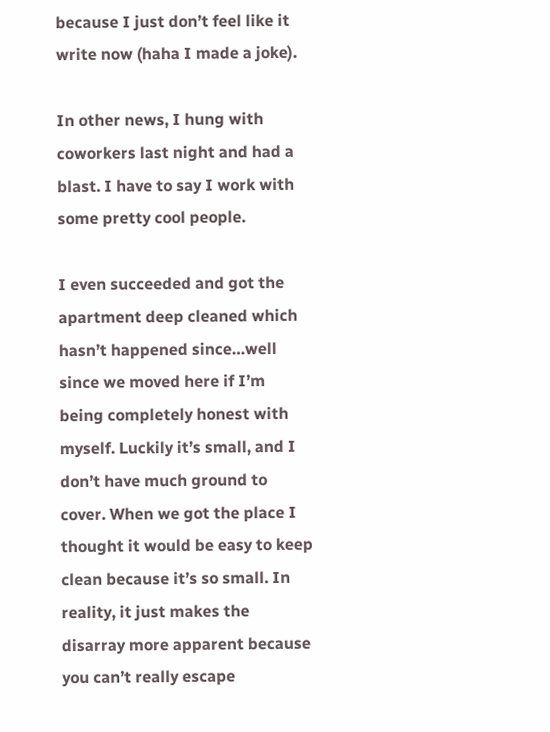because I just don’t feel like it write now (haha I made a joke).

In other news, I hung with coworkers last night and had a blast. I have to say I work with some pretty cool people.

I even succeeded and got the apartment deep cleaned which hasn’t happened since…well since we moved here if I’m being completely honest with myself. Luckily it’s small, and I don’t have much ground to cover. When we got the place I thought it would be easy to keep clean because it’s so small. In reality, it just makes the disarray more apparent because you can’t really escape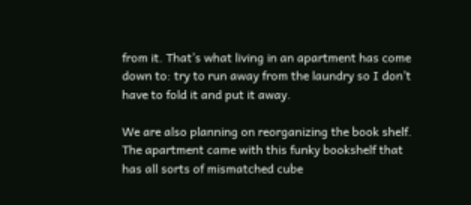from it. That’s what living in an apartment has come down to: try to run away from the laundry so I don’t have to fold it and put it away.

We are also planning on reorganizing the book shelf. The apartment came with this funky bookshelf that has all sorts of mismatched cube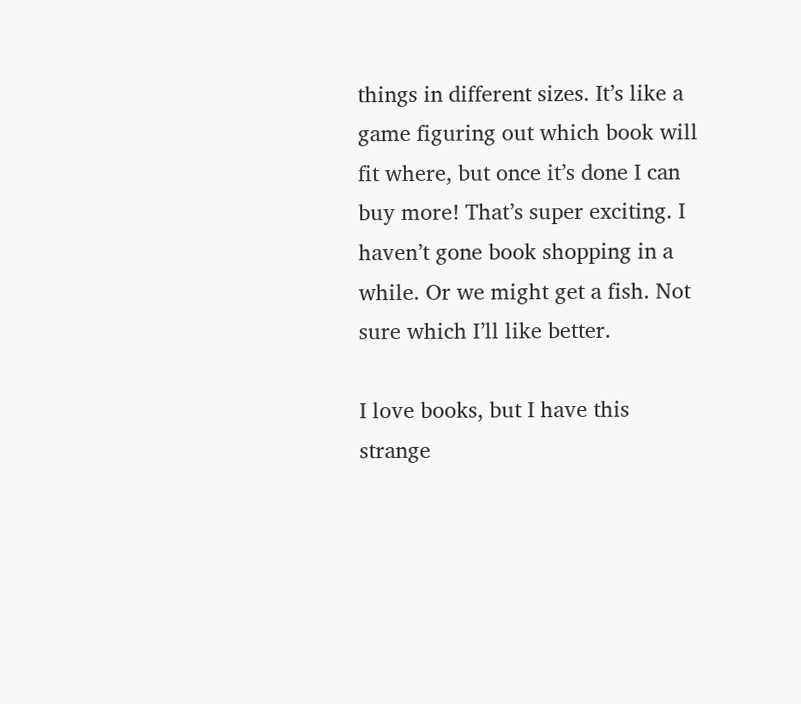things in different sizes. It’s like a game figuring out which book will fit where, but once it’s done I can buy more! That’s super exciting. I haven’t gone book shopping in a while. Or we might get a fish. Not sure which I’ll like better.

I love books, but I have this strange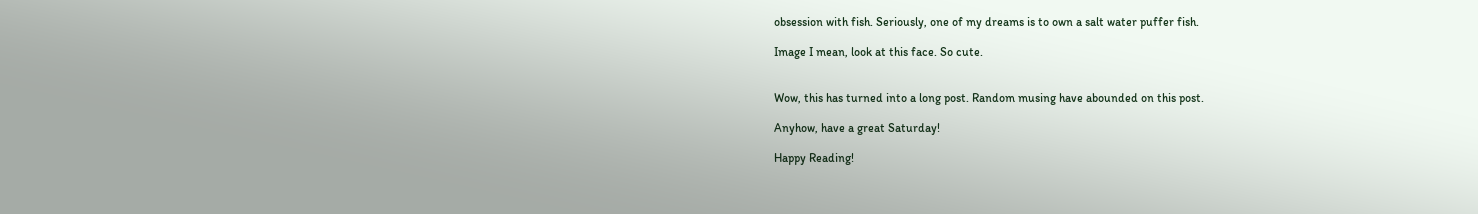obsession with fish. Seriously, one of my dreams is to own a salt water puffer fish.

Image I mean, look at this face. So cute.


Wow, this has turned into a long post. Random musing have abounded on this post.

Anyhow, have a great Saturday!

Happy Reading!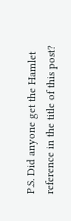P.S. Did anyone get the Hamlet reference in the title of this post?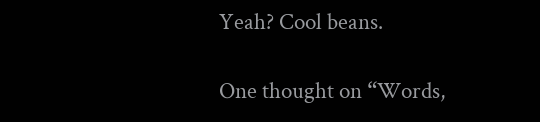Yeah? Cool beans.

One thought on “Words,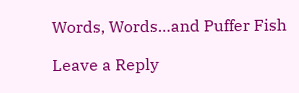Words, Words…and Puffer Fish

Leave a Reply